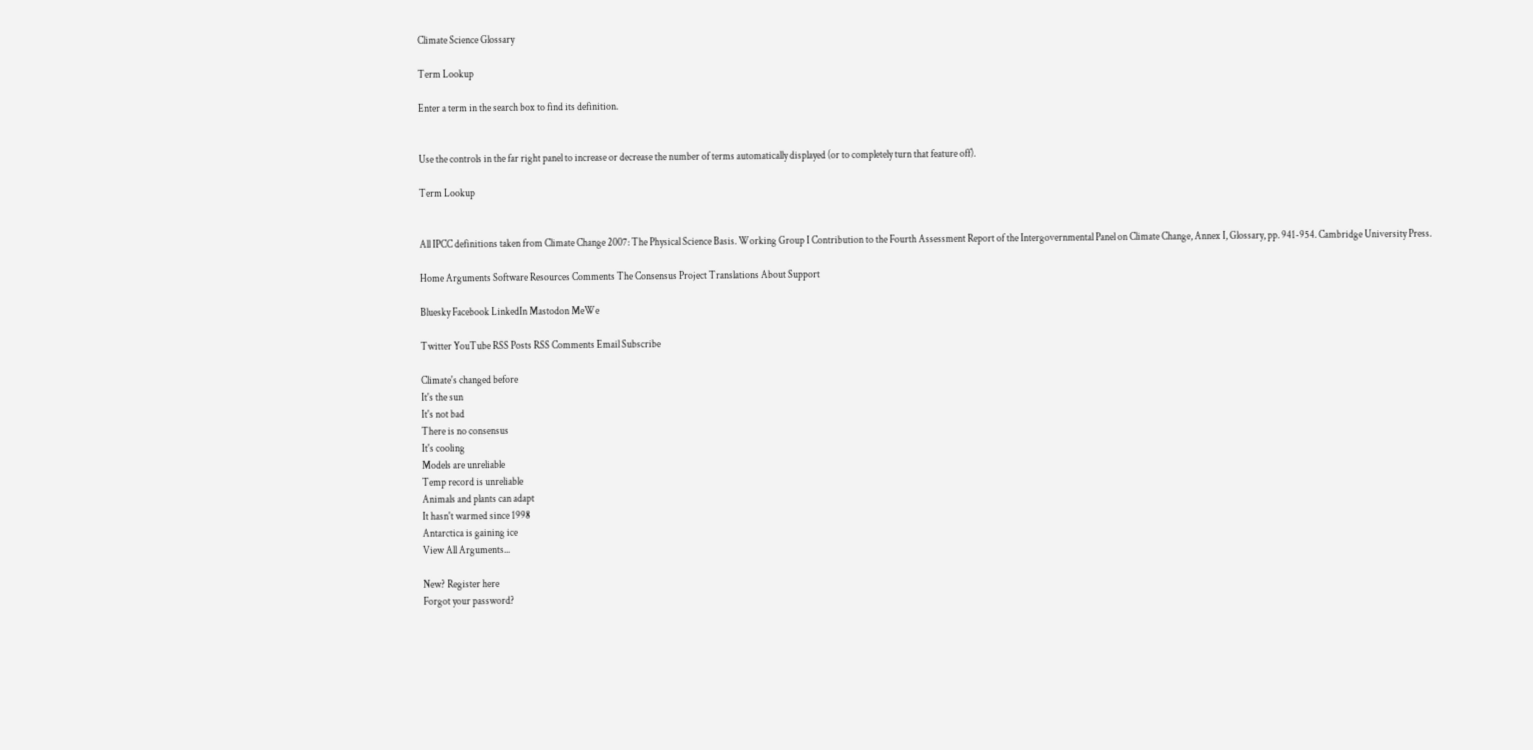Climate Science Glossary

Term Lookup

Enter a term in the search box to find its definition.


Use the controls in the far right panel to increase or decrease the number of terms automatically displayed (or to completely turn that feature off).

Term Lookup


All IPCC definitions taken from Climate Change 2007: The Physical Science Basis. Working Group I Contribution to the Fourth Assessment Report of the Intergovernmental Panel on Climate Change, Annex I, Glossary, pp. 941-954. Cambridge University Press.

Home Arguments Software Resources Comments The Consensus Project Translations About Support

Bluesky Facebook LinkedIn Mastodon MeWe

Twitter YouTube RSS Posts RSS Comments Email Subscribe

Climate's changed before
It's the sun
It's not bad
There is no consensus
It's cooling
Models are unreliable
Temp record is unreliable
Animals and plants can adapt
It hasn't warmed since 1998
Antarctica is gaining ice
View All Arguments...

New? Register here
Forgot your password?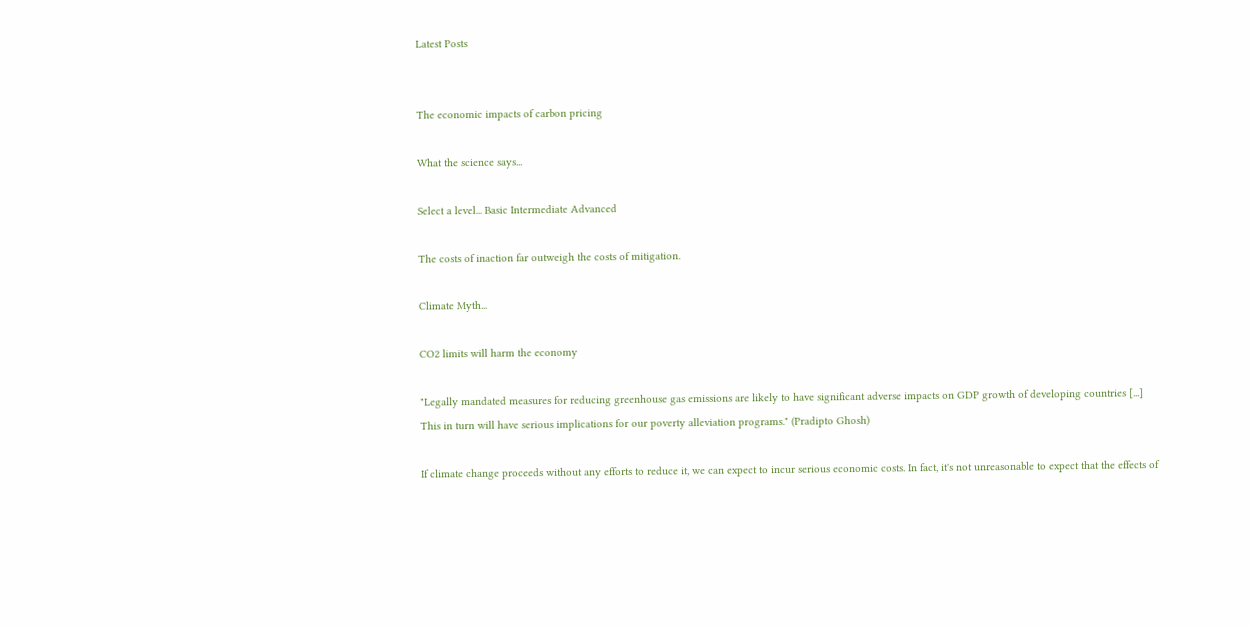Latest Posts


The economic impacts of carbon pricing

What the science says...

Select a level... Basic Intermediate Advanced

The costs of inaction far outweigh the costs of mitigation.

Climate Myth...

CO2 limits will harm the economy

"Legally mandated measures for reducing greenhouse gas emissions are likely to have significant adverse impacts on GDP growth of developing countries [...] This in turn will have serious implications for our poverty alleviation programs." (Pradipto Ghosh)

If climate change proceeds without any efforts to reduce it, we can expect to incur serious economic costs. In fact, it's not unreasonable to expect that the effects of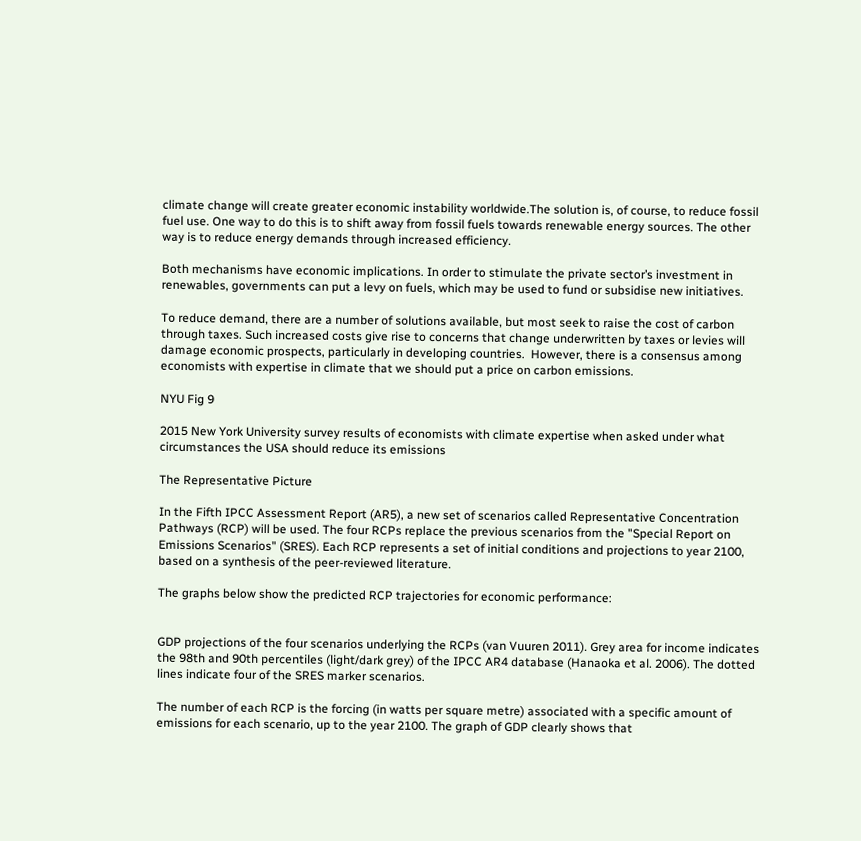climate change will create greater economic instability worldwide.The solution is, of course, to reduce fossil fuel use. One way to do this is to shift away from fossil fuels towards renewable energy sources. The other way is to reduce energy demands through increased efficiency.

Both mechanisms have economic implications. In order to stimulate the private sector’s investment in renewables, governments can put a levy on fuels, which may be used to fund or subsidise new initiatives.

To reduce demand, there are a number of solutions available, but most seek to raise the cost of carbon through taxes. Such increased costs give rise to concerns that change underwritten by taxes or levies will damage economic prospects, particularly in developing countries.  However, there is a consensus among economists with expertise in climate that we should put a price on carbon emissions.

NYU Fig 9

2015 New York University survey results of economists with climate expertise when asked under what circumstances the USA should reduce its emissions

The Representative Picture

In the Fifth IPCC Assessment Report (AR5), a new set of scenarios called Representative Concentration Pathways (RCP) will be used. The four RCPs replace the previous scenarios from the "Special Report on Emissions Scenarios" (SRES). Each RCP represents a set of initial conditions and projections to year 2100, based on a synthesis of the peer-reviewed literature.

The graphs below show the predicted RCP trajectories for economic performance:


GDP projections of the four scenarios underlying the RCPs (van Vuuren 2011). Grey area for income indicates the 98th and 90th percentiles (light/dark grey) of the IPCC AR4 database (Hanaoka et al. 2006). The dotted lines indicate four of the SRES marker scenarios.

The number of each RCP is the forcing (in watts per square metre) associated with a specific amount of emissions for each scenario, up to the year 2100. The graph of GDP clearly shows that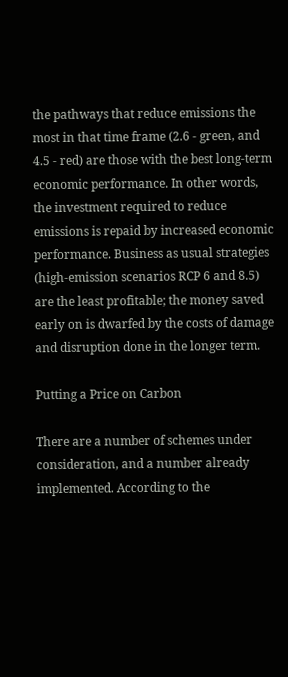the pathways that reduce emissions the most in that time frame (2.6 - green, and 4.5 - red) are those with the best long-term economic performance. In other words, the investment required to reduce emissions is repaid by increased economic performance. Business as usual strategies (high-emission scenarios RCP 6 and 8.5) are the least profitable; the money saved early on is dwarfed by the costs of damage and disruption done in the longer term.

Putting a Price on Carbon

There are a number of schemes under consideration, and a number already implemented. According to the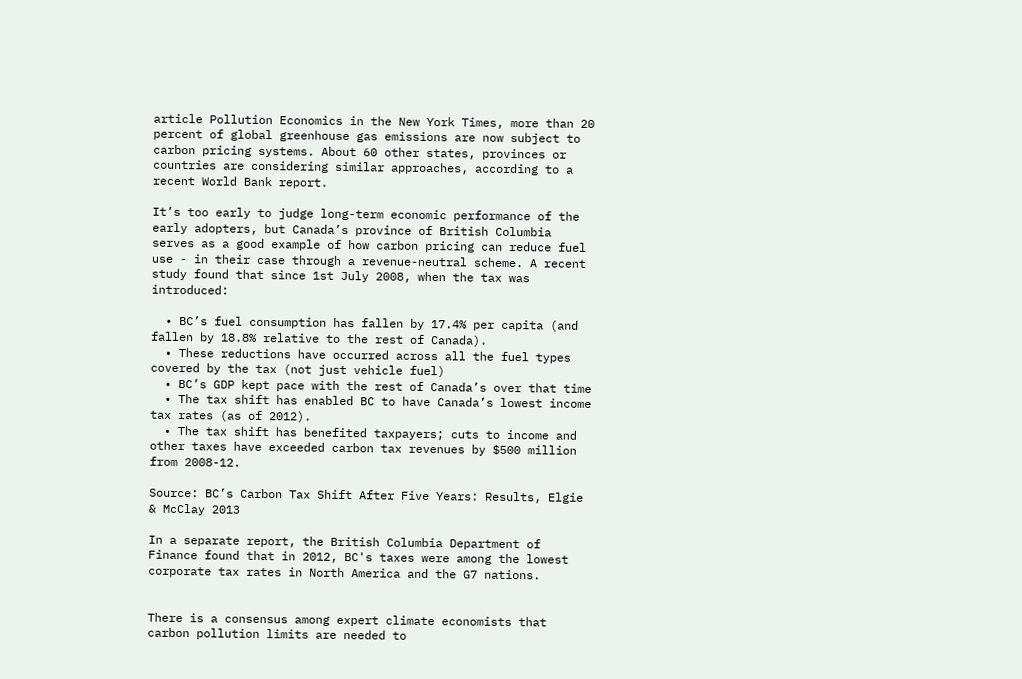article Pollution Economics in the New York Times, more than 20 percent of global greenhouse gas emissions are now subject to carbon pricing systems. About 60 other states, provinces or countries are considering similar approaches, according to a recent World Bank report.

It’s too early to judge long-term economic performance of the early adopters, but Canada’s province of British Columbia serves as a good example of how carbon pricing can reduce fuel use - in their case through a revenue-neutral scheme. A recent study found that since 1st July 2008, when the tax was introduced:

  • BC’s fuel consumption has fallen by 17.4% per capita (and fallen by 18.8% relative to the rest of Canada).
  • These reductions have occurred across all the fuel types covered by the tax (not just vehicle fuel)
  • BC’s GDP kept pace with the rest of Canada’s over that time
  • The tax shift has enabled BC to have Canada’s lowest income tax rates (as of 2012).
  • The tax shift has benefited taxpayers; cuts to income and other taxes have exceeded carbon tax revenues by $500 million from 2008-12.

Source: BC’s Carbon Tax Shift After Five Years: Results, Elgie & McClay 2013

In a separate report, the British Columbia Department of Finance found that in 2012, BC's taxes were among the lowest corporate tax rates in North America and the G7 nations.


There is a consensus among expert climate economists that carbon pollution limits are needed to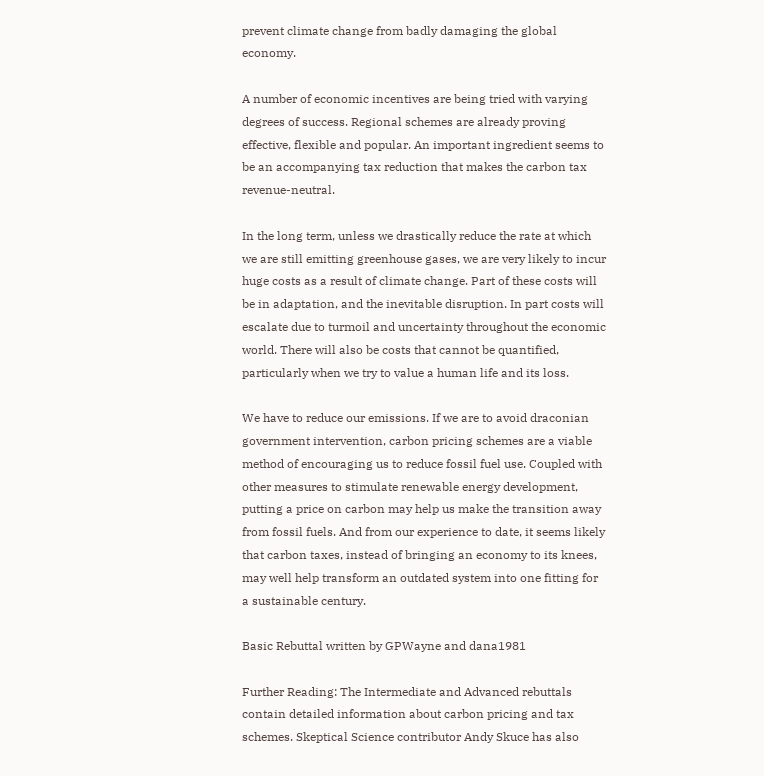prevent climate change from badly damaging the global economy.

A number of economic incentives are being tried with varying degrees of success. Regional schemes are already proving effective, flexible and popular. An important ingredient seems to be an accompanying tax reduction that makes the carbon tax revenue-neutral.

In the long term, unless we drastically reduce the rate at which we are still emitting greenhouse gases, we are very likely to incur huge costs as a result of climate change. Part of these costs will be in adaptation, and the inevitable disruption. In part costs will escalate due to turmoil and uncertainty throughout the economic world. There will also be costs that cannot be quantified, particularly when we try to value a human life and its loss.

We have to reduce our emissions. If we are to avoid draconian government intervention, carbon pricing schemes are a viable method of encouraging us to reduce fossil fuel use. Coupled with other measures to stimulate renewable energy development, putting a price on carbon may help us make the transition away from fossil fuels. And from our experience to date, it seems likely  that carbon taxes, instead of bringing an economy to its knees, may well help transform an outdated system into one fitting for a sustainable century.

Basic Rebuttal written by GPWayne and dana1981

Further Reading: The Intermediate and Advanced rebuttals contain detailed information about carbon pricing and tax schemes. Skeptical Science contributor Andy Skuce has also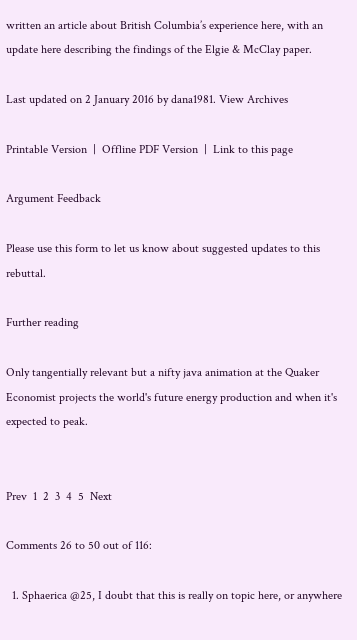written an article about British Columbia’s experience here, with an update here describing the findings of the Elgie & McClay paper.

Last updated on 2 January 2016 by dana1981. View Archives

Printable Version  |  Offline PDF Version  |  Link to this page

Argument Feedback

Please use this form to let us know about suggested updates to this rebuttal.

Further reading

Only tangentially relevant but a nifty java animation at the Quaker Economist projects the world's future energy production and when it's expected to peak.


Prev  1  2  3  4  5  Next

Comments 26 to 50 out of 116:

  1. Sphaerica @25, I doubt that this is really on topic here, or anywhere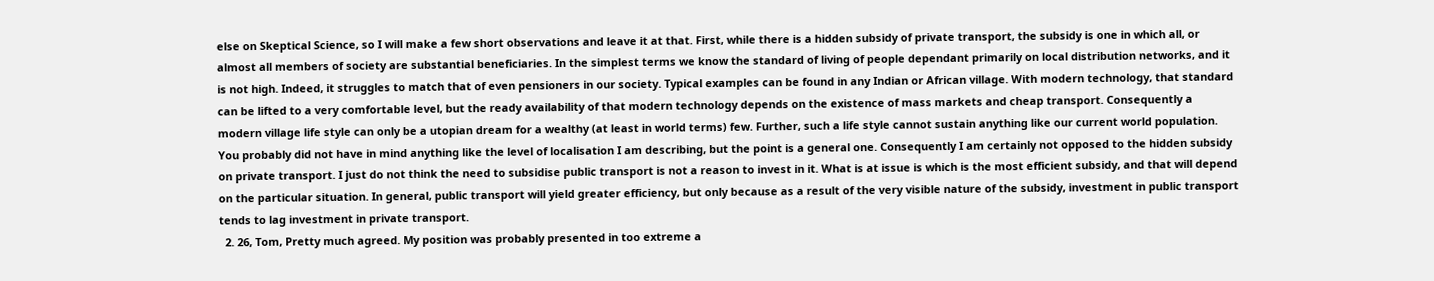else on Skeptical Science, so I will make a few short observations and leave it at that. First, while there is a hidden subsidy of private transport, the subsidy is one in which all, or almost all members of society are substantial beneficiaries. In the simplest terms we know the standard of living of people dependant primarily on local distribution networks, and it is not high. Indeed, it struggles to match that of even pensioners in our society. Typical examples can be found in any Indian or African village. With modern technology, that standard can be lifted to a very comfortable level, but the ready availability of that modern technology depends on the existence of mass markets and cheap transport. Consequently a modern village life style can only be a utopian dream for a wealthy (at least in world terms) few. Further, such a life style cannot sustain anything like our current world population. You probably did not have in mind anything like the level of localisation I am describing, but the point is a general one. Consequently I am certainly not opposed to the hidden subsidy on private transport. I just do not think the need to subsidise public transport is not a reason to invest in it. What is at issue is which is the most efficient subsidy, and that will depend on the particular situation. In general, public transport will yield greater efficiency, but only because as a result of the very visible nature of the subsidy, investment in public transport tends to lag investment in private transport.
  2. 26, Tom, Pretty much agreed. My position was probably presented in too extreme a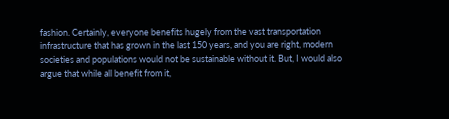fashion. Certainly, everyone benefits hugely from the vast transportation infrastructure that has grown in the last 150 years, and you are right, modern societies and populations would not be sustainable without it. But, I would also argue that while all benefit from it,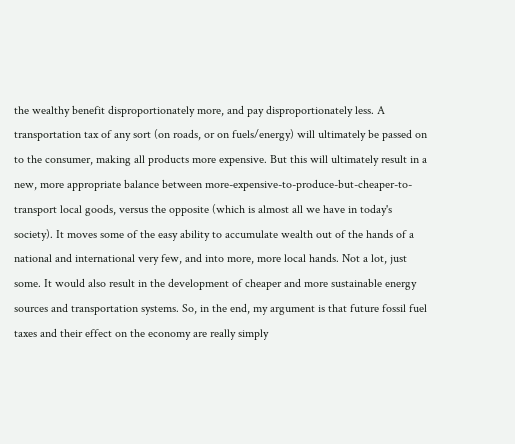the wealthy benefit disproportionately more, and pay disproportionately less. A transportation tax of any sort (on roads, or on fuels/energy) will ultimately be passed on to the consumer, making all products more expensive. But this will ultimately result in a new, more appropriate balance between more-expensive-to-produce-but-cheaper-to-transport local goods, versus the opposite (which is almost all we have in today's society). It moves some of the easy ability to accumulate wealth out of the hands of a national and international very few, and into more, more local hands. Not a lot, just some. It would also result in the development of cheaper and more sustainable energy sources and transportation systems. So, in the end, my argument is that future fossil fuel taxes and their effect on the economy are really simply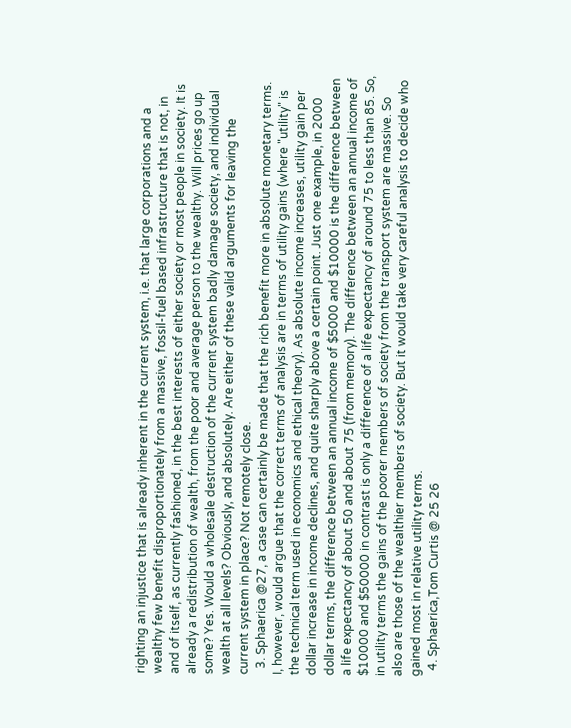righting an injustice that is already inherent in the current system, i.e. that large corporations and a wealthy few benefit disproportionately from a massive, fossil-fuel based infrastructure that is not, in and of itself, as currently fashioned, in the best interests of either society or most people in society. It is already a redistribution of wealth, from the poor and average person to the wealthy. Will prices go up some? Yes. Would a wholesale destruction of the current system badly damage society, and individual wealth at all levels? Obviously, and absolutely. Are either of these valid arguments for leaving the current system in place? Not remotely close.
  3. Sphaerica @27, a case can certainly be made that the rich benefit more in absolute monetary terms. I, however, would argue that the correct terms of analysis are in terms of utility gains (where "utility" is the technical term used in economics and ethical theory). As absolute income increases, utility gain per dollar increase in income declines, and quite sharply above a certain point. Just one example, in 2000 dollar terms, the difference between an annual income of $5000 and $10000 is the difference between a life expectancy of about 50 and about 75 (from memory). The difference between an annual income of $10000 and $50000 in contrast is only a difference of a life expectancy of around 75 to less than 85. So, in utility terms the gains of the poorer members of society from the transport system are massive. So also are those of the wealthier members of society. But it would take very careful analysis to decide who gained most in relative utility terms.
  4. Sphaerica,Tom Curtis @ 25 26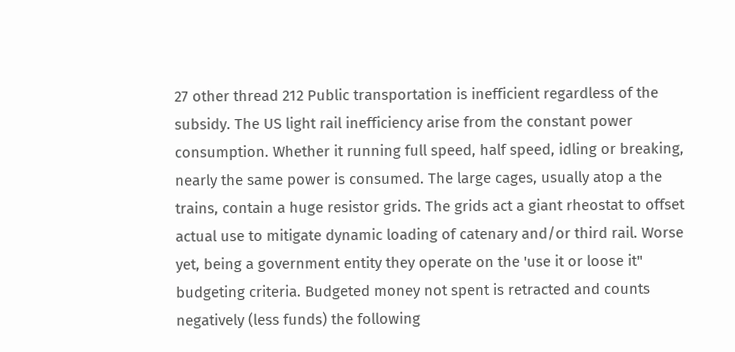27 other thread 212 Public transportation is inefficient regardless of the subsidy. The US light rail inefficiency arise from the constant power consumption. Whether it running full speed, half speed, idling or breaking, nearly the same power is consumed. The large cages, usually atop a the trains, contain a huge resistor grids. The grids act a giant rheostat to offset actual use to mitigate dynamic loading of catenary and/or third rail. Worse yet, being a government entity they operate on the 'use it or loose it" budgeting criteria. Budgeted money not spent is retracted and counts negatively (less funds) the following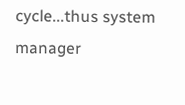cycle...thus system manager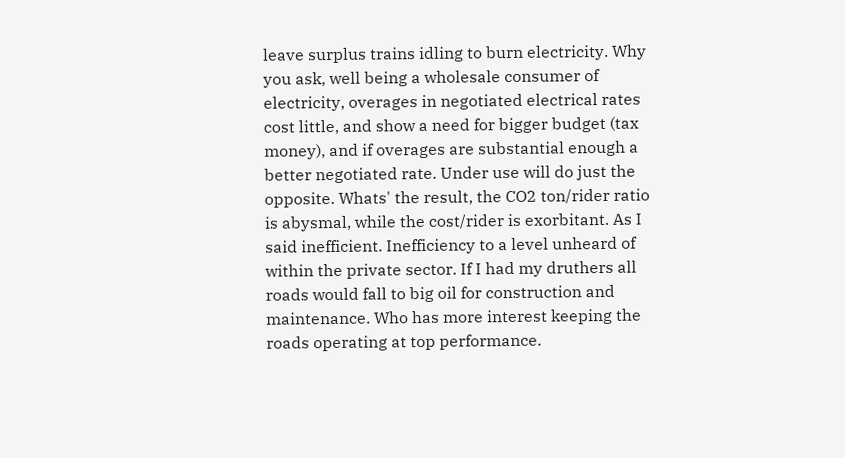leave surplus trains idling to burn electricity. Why you ask, well being a wholesale consumer of electricity, overages in negotiated electrical rates cost little, and show a need for bigger budget (tax money), and if overages are substantial enough a better negotiated rate. Under use will do just the opposite. Whats' the result, the CO2 ton/rider ratio is abysmal, while the cost/rider is exorbitant. As I said inefficient. Inefficiency to a level unheard of within the private sector. If I had my druthers all roads would fall to big oil for construction and maintenance. Who has more interest keeping the roads operating at top performance.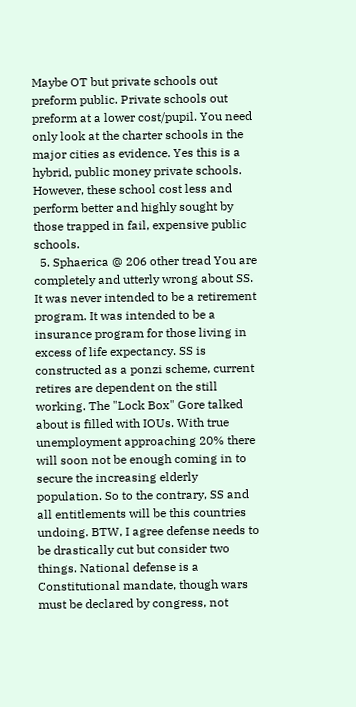Maybe OT but private schools out preform public. Private schools out preform at a lower cost/pupil. You need only look at the charter schools in the major cities as evidence. Yes this is a hybrid, public money private schools. However, these school cost less and perform better and highly sought by those trapped in fail, expensive public schools.
  5. Sphaerica @ 206 other tread You are completely and utterly wrong about SS. It was never intended to be a retirement program. It was intended to be a insurance program for those living in excess of life expectancy. SS is constructed as a ponzi scheme, current retires are dependent on the still working. The "Lock Box" Gore talked about is filled with IOUs. With true unemployment approaching 20% there will soon not be enough coming in to secure the increasing elderly population. So to the contrary, SS and all entitlements will be this countries undoing. BTW, I agree defense needs to be drastically cut but consider two things. National defense is a Constitutional mandate, though wars must be declared by congress, not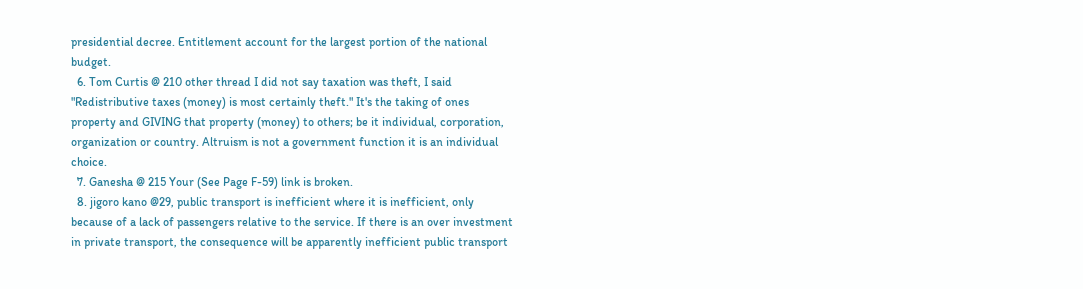presidential decree. Entitlement account for the largest portion of the national budget.
  6. Tom Curtis @ 210 other thread I did not say taxation was theft, I said "Redistributive taxes (money) is most certainly theft." It's the taking of ones property and GIVING that property (money) to others; be it individual, corporation, organization or country. Altruism is not a government function it is an individual choice.
  7. Ganesha @ 215 Your (See Page F-59) link is broken.
  8. jigoro kano @29, public transport is inefficient where it is inefficient, only because of a lack of passengers relative to the service. If there is an over investment in private transport, the consequence will be apparently inefficient public transport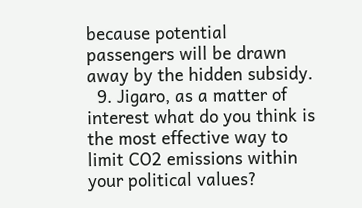because potential passengers will be drawn away by the hidden subsidy.
  9. Jigaro, as a matter of interest what do you think is the most effective way to limit CO2 emissions within your political values?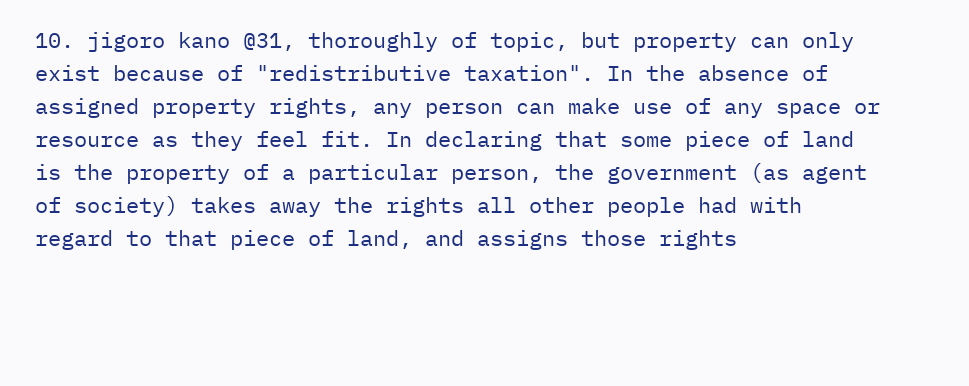10. jigoro kano @31, thoroughly of topic, but property can only exist because of "redistributive taxation". In the absence of assigned property rights, any person can make use of any space or resource as they feel fit. In declaring that some piece of land is the property of a particular person, the government (as agent of society) takes away the rights all other people had with regard to that piece of land, and assigns those rights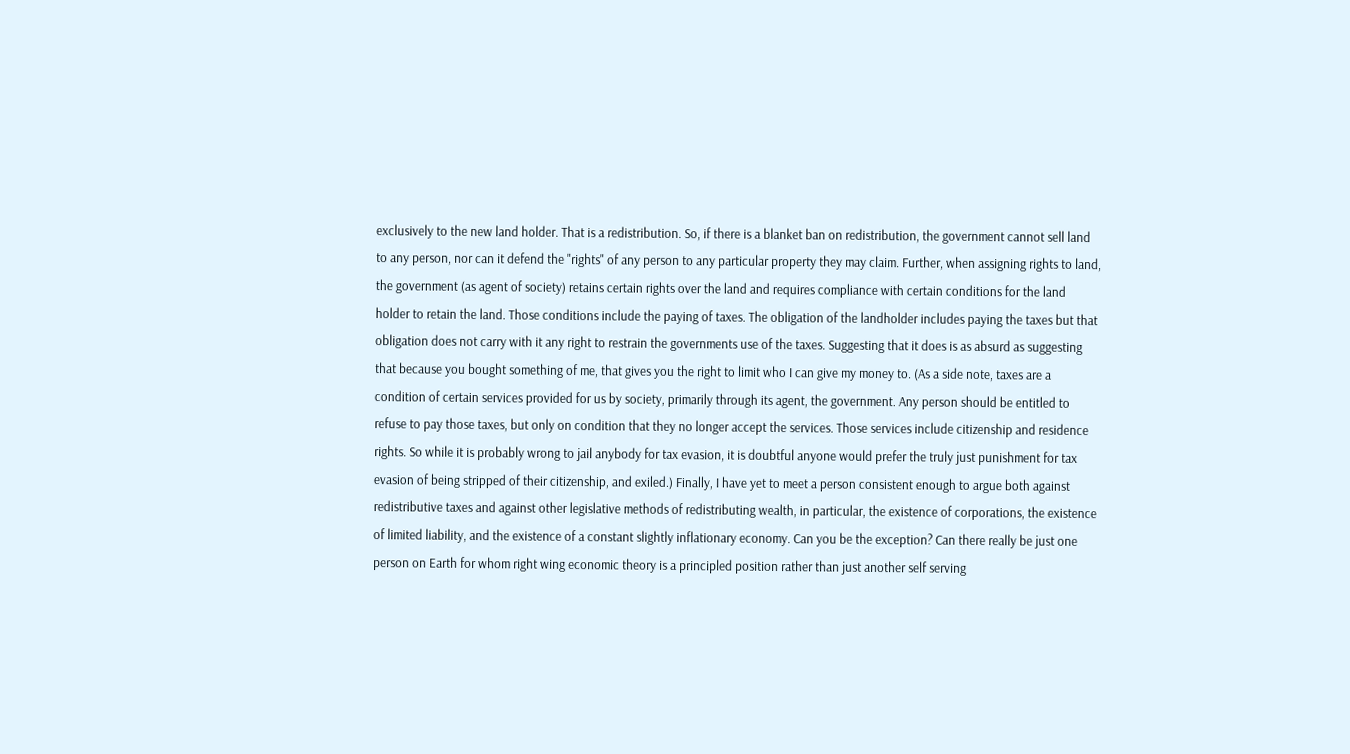exclusively to the new land holder. That is a redistribution. So, if there is a blanket ban on redistribution, the government cannot sell land to any person, nor can it defend the "rights" of any person to any particular property they may claim. Further, when assigning rights to land, the government (as agent of society) retains certain rights over the land and requires compliance with certain conditions for the land holder to retain the land. Those conditions include the paying of taxes. The obligation of the landholder includes paying the taxes but that obligation does not carry with it any right to restrain the governments use of the taxes. Suggesting that it does is as absurd as suggesting that because you bought something of me, that gives you the right to limit who I can give my money to. (As a side note, taxes are a condition of certain services provided for us by society, primarily through its agent, the government. Any person should be entitled to refuse to pay those taxes, but only on condition that they no longer accept the services. Those services include citizenship and residence rights. So while it is probably wrong to jail anybody for tax evasion, it is doubtful anyone would prefer the truly just punishment for tax evasion of being stripped of their citizenship, and exiled.) Finally, I have yet to meet a person consistent enough to argue both against redistributive taxes and against other legislative methods of redistributing wealth, in particular, the existence of corporations, the existence of limited liability, and the existence of a constant slightly inflationary economy. Can you be the exception? Can there really be just one person on Earth for whom right wing economic theory is a principled position rather than just another self serving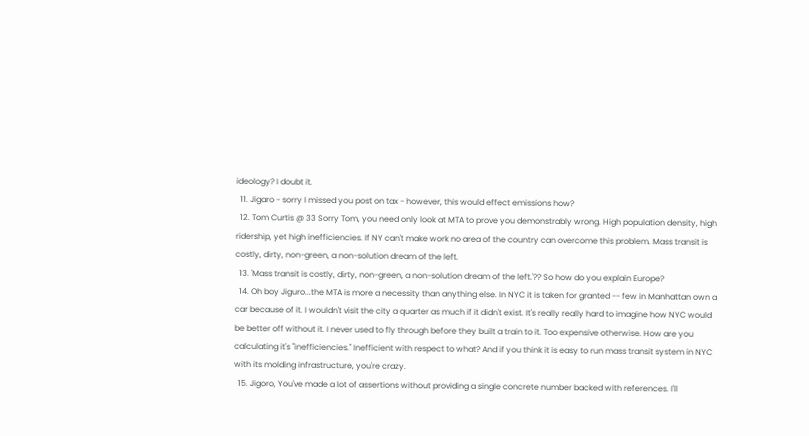ideology? I doubt it.
  11. Jigaro - sorry I missed you post on tax - however, this would effect emissions how?
  12. Tom Curtis @ 33 Sorry Tom, you need only look at MTA to prove you demonstrably wrong. High population density, high ridership, yet high inefficiencies. If NY can't make work no area of the country can overcome this problem. Mass transit is costly, dirty, non-green, a non-solution dream of the left.
  13. 'Mass transit is costly, dirty, non-green, a non-solution dream of the left.'?? So how do you explain Europe?
  14. Oh boy Jiguro...the MTA is more a necessity than anything else. In NYC it is taken for granted -- few in Manhattan own a car because of it. I wouldn't visit the city a quarter as much if it didn't exist. It's really really hard to imagine how NYC would be better off without it. I never used to fly through before they built a train to it. Too expensive otherwise. How are you calculating it's "inefficiencies." Inefficient with respect to what? And if you think it is easy to run mass transit system in NYC with its molding infrastructure, you're crazy.
  15. Jigoro, You've made a lot of assertions without providing a single concrete number backed with references. I'll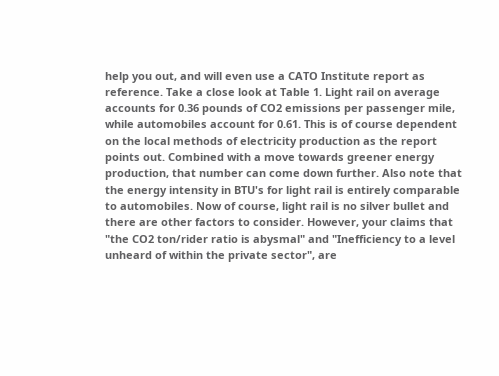help you out, and will even use a CATO Institute report as reference. Take a close look at Table 1. Light rail on average accounts for 0.36 pounds of CO2 emissions per passenger mile, while automobiles account for 0.61. This is of course dependent on the local methods of electricity production as the report points out. Combined with a move towards greener energy production, that number can come down further. Also note that the energy intensity in BTU's for light rail is entirely comparable to automobiles. Now of course, light rail is no silver bullet and there are other factors to consider. However, your claims that "the CO2 ton/rider ratio is abysmal" and "Inefficiency to a level unheard of within the private sector", are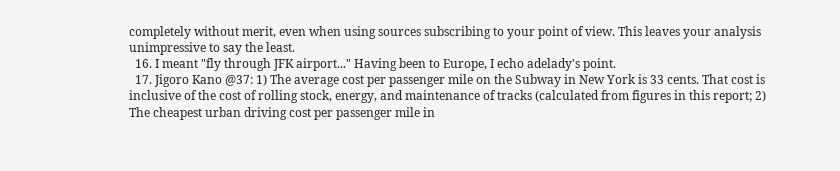completely without merit, even when using sources subscribing to your point of view. This leaves your analysis unimpressive to say the least.
  16. I meant "fly through JFK airport..." Having been to Europe, I echo adelady's point.
  17. Jigoro Kano @37: 1) The average cost per passenger mile on the Subway in New York is 33 cents. That cost is inclusive of the cost of rolling stock, energy, and maintenance of tracks (calculated from figures in this report; 2) The cheapest urban driving cost per passenger mile in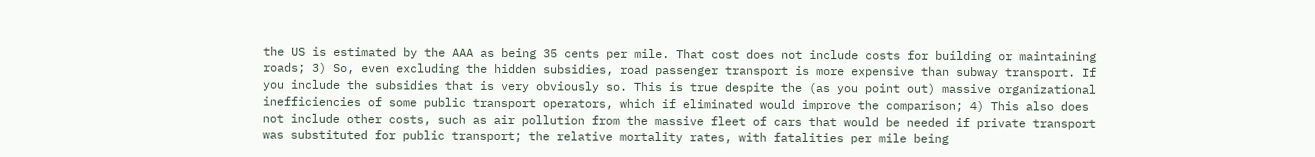the US is estimated by the AAA as being 35 cents per mile. That cost does not include costs for building or maintaining roads; 3) So, even excluding the hidden subsidies, road passenger transport is more expensive than subway transport. If you include the subsidies that is very obviously so. This is true despite the (as you point out) massive organizational inefficiencies of some public transport operators, which if eliminated would improve the comparison; 4) This also does not include other costs, such as air pollution from the massive fleet of cars that would be needed if private transport was substituted for public transport; the relative mortality rates, with fatalities per mile being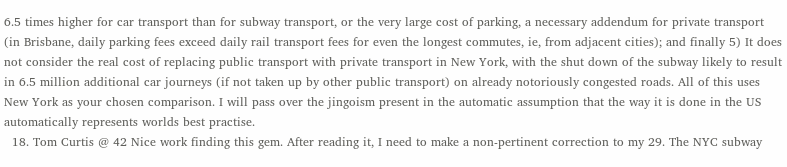6.5 times higher for car transport than for subway transport, or the very large cost of parking, a necessary addendum for private transport (in Brisbane, daily parking fees exceed daily rail transport fees for even the longest commutes, ie, from adjacent cities); and finally 5) It does not consider the real cost of replacing public transport with private transport in New York, with the shut down of the subway likely to result in 6.5 million additional car journeys (if not taken up by other public transport) on already notoriously congested roads. All of this uses New York as your chosen comparison. I will pass over the jingoism present in the automatic assumption that the way it is done in the US automatically represents worlds best practise.
  18. Tom Curtis @ 42 Nice work finding this gem. After reading it, I need to make a non-pertinent correction to my 29. The NYC subway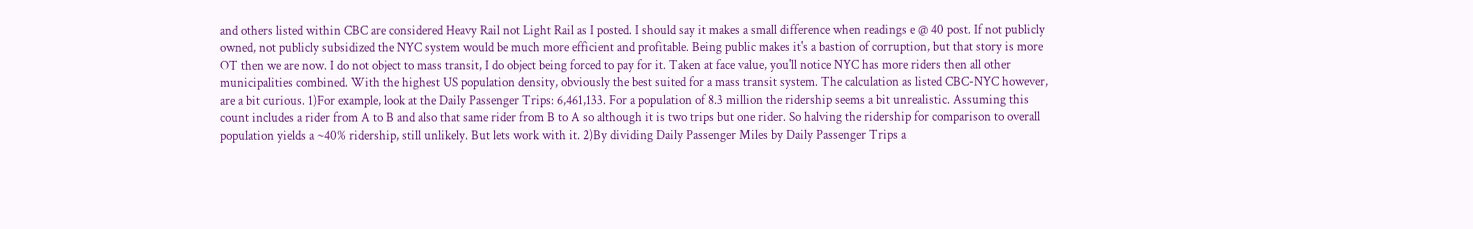and others listed within CBC are considered Heavy Rail not Light Rail as I posted. I should say it makes a small difference when readings e @ 40 post. If not publicly owned, not publicly subsidized the NYC system would be much more efficient and profitable. Being public makes it's a bastion of corruption, but that story is more OT then we are now. I do not object to mass transit, I do object being forced to pay for it. Taken at face value, you'll notice NYC has more riders then all other municipalities combined. With the highest US population density, obviously the best suited for a mass transit system. The calculation as listed CBC-NYC however, are a bit curious. 1)For example, look at the Daily Passenger Trips: 6,461,133. For a population of 8.3 million the ridership seems a bit unrealistic. Assuming this count includes a rider from A to B and also that same rider from B to A so although it is two trips but one rider. So halving the ridership for comparison to overall population yields a ~40% ridership, still unlikely. But lets work with it. 2)By dividing Daily Passenger Miles by Daily Passenger Trips a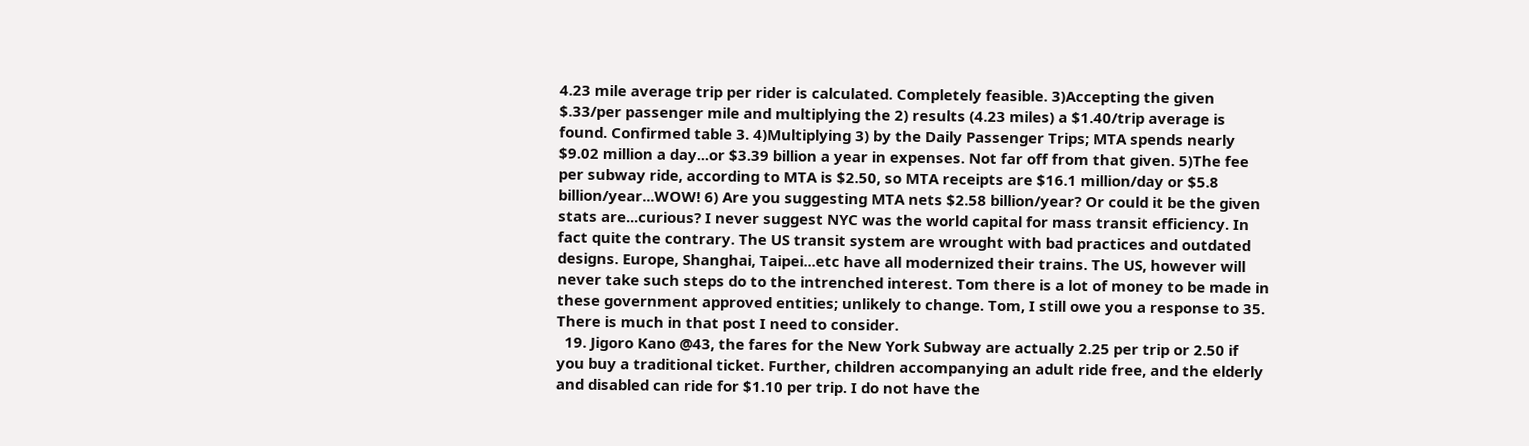4.23 mile average trip per rider is calculated. Completely feasible. 3)Accepting the given $.33/per passenger mile and multiplying the 2) results (4.23 miles) a $1.40/trip average is found. Confirmed table 3. 4)Multiplying 3) by the Daily Passenger Trips; MTA spends nearly $9.02 million a day...or $3.39 billion a year in expenses. Not far off from that given. 5)The fee per subway ride, according to MTA is $2.50, so MTA receipts are $16.1 million/day or $5.8 billion/year...WOW! 6) Are you suggesting MTA nets $2.58 billion/year? Or could it be the given stats are...curious? I never suggest NYC was the world capital for mass transit efficiency. In fact quite the contrary. The US transit system are wrought with bad practices and outdated designs. Europe, Shanghai, Taipei...etc have all modernized their trains. The US, however will never take such steps do to the intrenched interest. Tom there is a lot of money to be made in these government approved entities; unlikely to change. Tom, I still owe you a response to 35. There is much in that post I need to consider.
  19. Jigoro Kano @43, the fares for the New York Subway are actually 2.25 per trip or 2.50 if you buy a traditional ticket. Further, children accompanying an adult ride free, and the elderly and disabled can ride for $1.10 per trip. I do not have the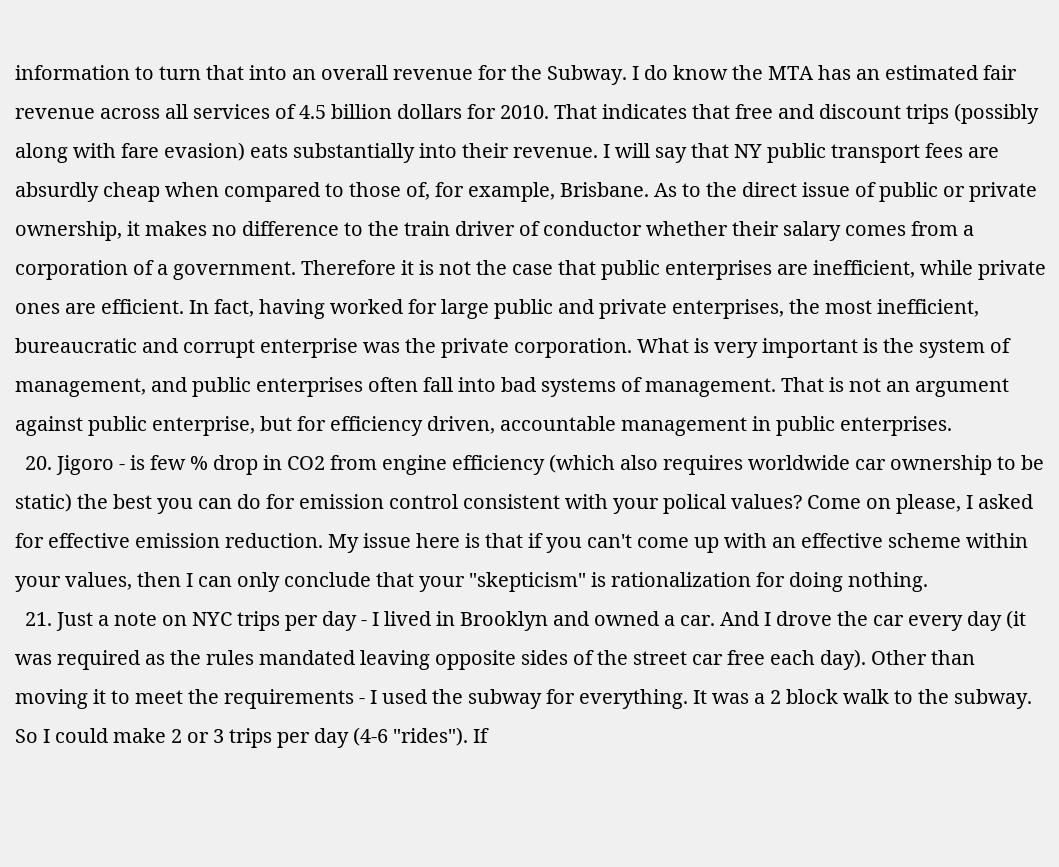information to turn that into an overall revenue for the Subway. I do know the MTA has an estimated fair revenue across all services of 4.5 billion dollars for 2010. That indicates that free and discount trips (possibly along with fare evasion) eats substantially into their revenue. I will say that NY public transport fees are absurdly cheap when compared to those of, for example, Brisbane. As to the direct issue of public or private ownership, it makes no difference to the train driver of conductor whether their salary comes from a corporation of a government. Therefore it is not the case that public enterprises are inefficient, while private ones are efficient. In fact, having worked for large public and private enterprises, the most inefficient, bureaucratic and corrupt enterprise was the private corporation. What is very important is the system of management, and public enterprises often fall into bad systems of management. That is not an argument against public enterprise, but for efficiency driven, accountable management in public enterprises.
  20. Jigoro - is few % drop in CO2 from engine efficiency (which also requires worldwide car ownership to be static) the best you can do for emission control consistent with your polical values? Come on please, I asked for effective emission reduction. My issue here is that if you can't come up with an effective scheme within your values, then I can only conclude that your "skepticism" is rationalization for doing nothing.
  21. Just a note on NYC trips per day - I lived in Brooklyn and owned a car. And I drove the car every day (it was required as the rules mandated leaving opposite sides of the street car free each day). Other than moving it to meet the requirements - I used the subway for everything. It was a 2 block walk to the subway. So I could make 2 or 3 trips per day (4-6 "rides"). If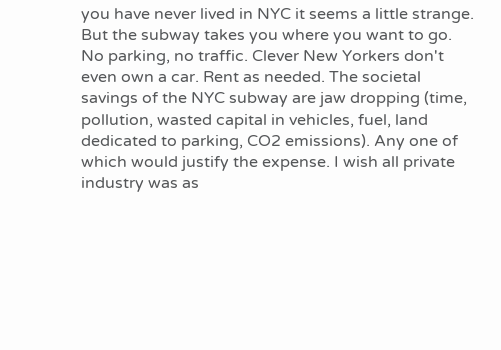you have never lived in NYC it seems a little strange. But the subway takes you where you want to go. No parking, no traffic. Clever New Yorkers don't even own a car. Rent as needed. The societal savings of the NYC subway are jaw dropping (time, pollution, wasted capital in vehicles, fuel, land dedicated to parking, CO2 emissions). Any one of which would justify the expense. I wish all private industry was as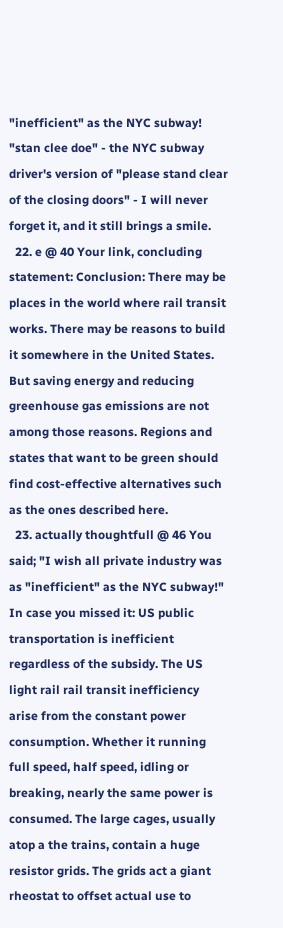"inefficient" as the NYC subway! "stan clee doe" - the NYC subway driver's version of "please stand clear of the closing doors" - I will never forget it, and it still brings a smile.
  22. e @ 40 Your link, concluding statement: Conclusion: There may be places in the world where rail transit works. There may be reasons to build it somewhere in the United States. But saving energy and reducing greenhouse gas emissions are not among those reasons. Regions and states that want to be green should find cost-effective alternatives such as the ones described here.
  23. actually thoughtfull @ 46 You said; "I wish all private industry was as "inefficient" as the NYC subway!" In case you missed it: US public transportation is inefficient regardless of the subsidy. The US light rail rail transit inefficiency arise from the constant power consumption. Whether it running full speed, half speed, idling or breaking, nearly the same power is consumed. The large cages, usually atop a the trains, contain a huge resistor grids. The grids act a giant rheostat to offset actual use to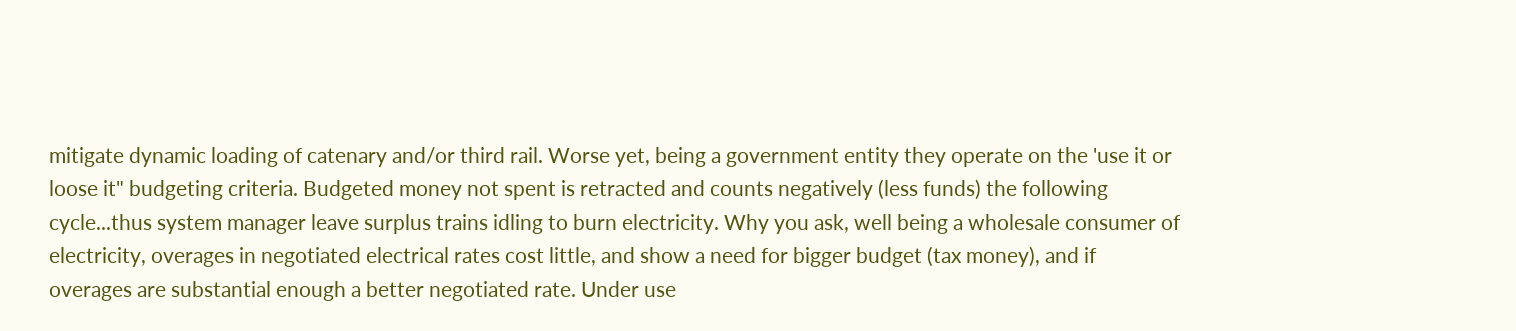mitigate dynamic loading of catenary and/or third rail. Worse yet, being a government entity they operate on the 'use it or loose it" budgeting criteria. Budgeted money not spent is retracted and counts negatively (less funds) the following cycle...thus system manager leave surplus trains idling to burn electricity. Why you ask, well being a wholesale consumer of electricity, overages in negotiated electrical rates cost little, and show a need for bigger budget (tax money), and if overages are substantial enough a better negotiated rate. Under use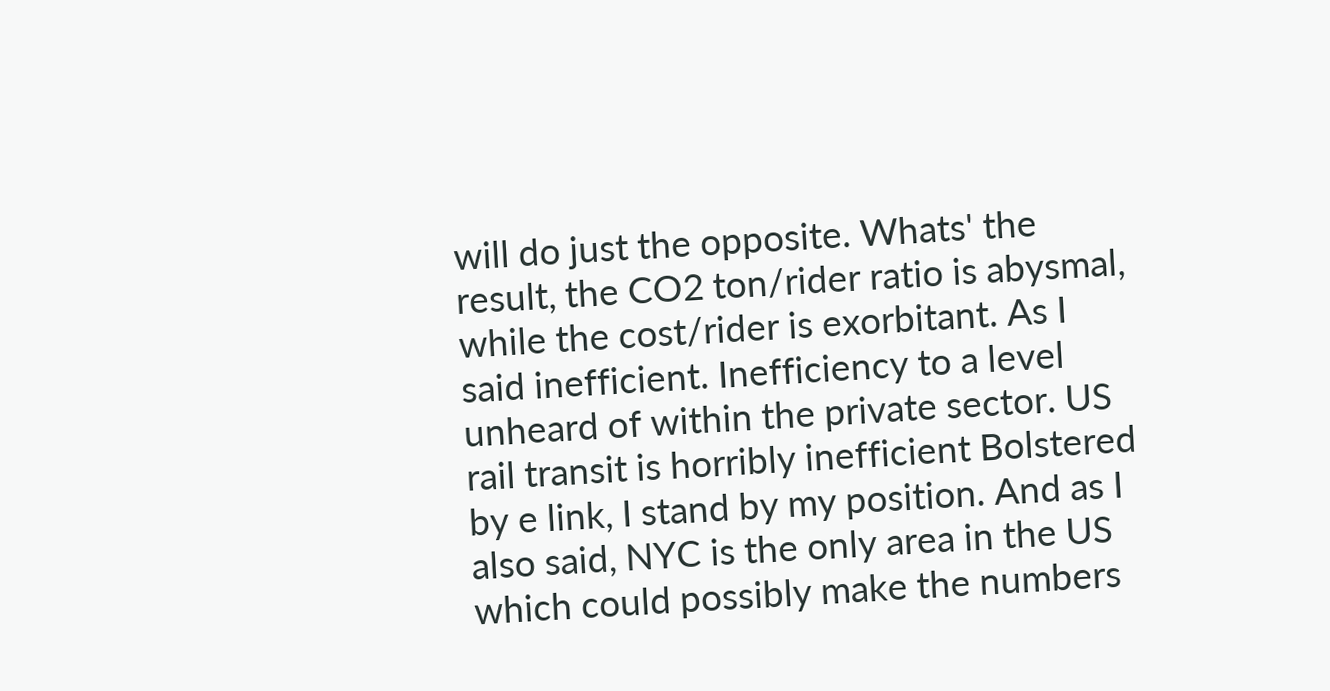will do just the opposite. Whats' the result, the CO2 ton/rider ratio is abysmal, while the cost/rider is exorbitant. As I said inefficient. Inefficiency to a level unheard of within the private sector. US rail transit is horribly inefficient Bolstered by e link, I stand by my position. And as I also said, NYC is the only area in the US which could possibly make the numbers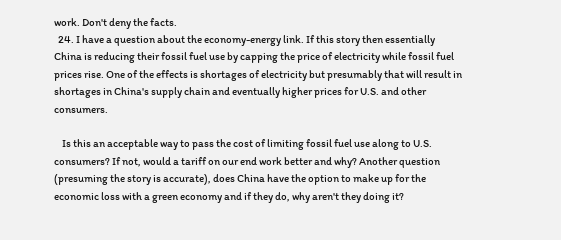work. Don't deny the facts.
  24. I have a question about the economy-energy link. If this story then essentially China is reducing their fossil fuel use by capping the price of electricity while fossil fuel prices rise. One of the effects is shortages of electricity but presumably that will result in shortages in China's supply chain and eventually higher prices for U.S. and other consumers.

    Is this an acceptable way to pass the cost of limiting fossil fuel use along to U.S. consumers? If not, would a tariff on our end work better and why? Another question (presuming the story is accurate), does China have the option to make up for the economic loss with a green economy and if they do, why aren't they doing it?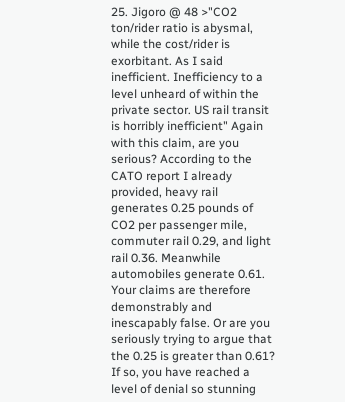25. Jigoro @ 48 >"CO2 ton/rider ratio is abysmal, while the cost/rider is exorbitant. As I said inefficient. Inefficiency to a level unheard of within the private sector. US rail transit is horribly inefficient" Again with this claim, are you serious? According to the CATO report I already provided, heavy rail generates 0.25 pounds of CO2 per passenger mile, commuter rail 0.29, and light rail 0.36. Meanwhile automobiles generate 0.61. Your claims are therefore demonstrably and inescapably false. Or are you seriously trying to argue that the 0.25 is greater than 0.61? If so, you have reached a level of denial so stunning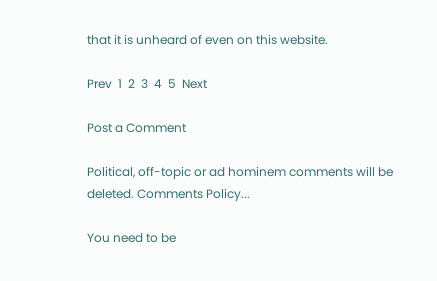that it is unheard of even on this website.

Prev  1  2  3  4  5  Next

Post a Comment

Political, off-topic or ad hominem comments will be deleted. Comments Policy...

You need to be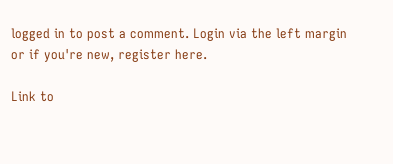logged in to post a comment. Login via the left margin or if you're new, register here.

Link to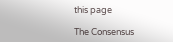this page

The Consensus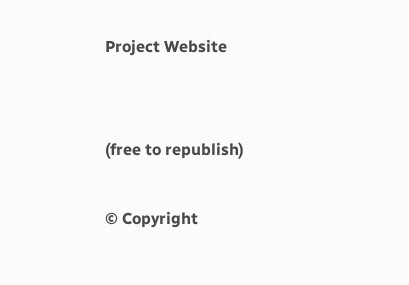Project Website


(free to republish)

© Copyright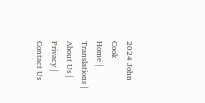2024 John Cook
Home | Translations | About Us | Privacy | Contact Us